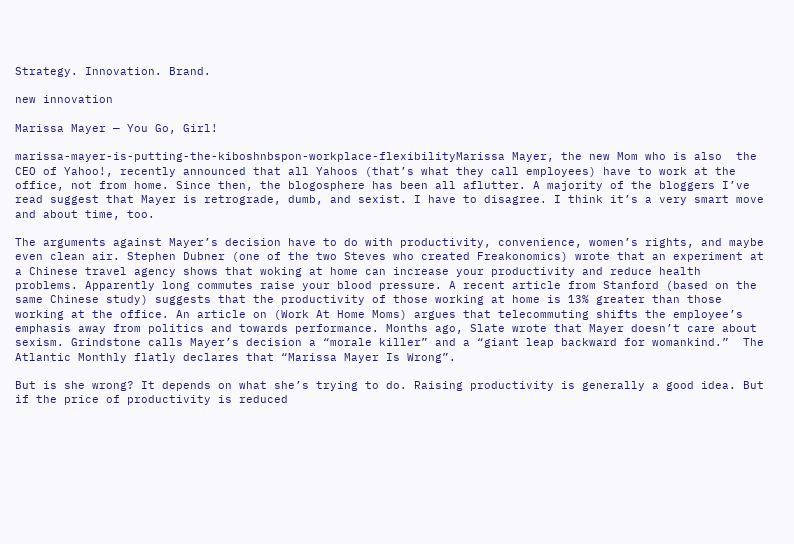Strategy. Innovation. Brand.

new innovation

Marissa Mayer — You Go, Girl!

marissa-mayer-is-putting-the-kiboshnbspon-workplace-flexibilityMarissa Mayer, the new Mom who is also  the CEO of Yahoo!, recently announced that all Yahoos (that’s what they call employees) have to work at the office, not from home. Since then, the blogosphere has been all aflutter. A majority of the bloggers I’ve read suggest that Mayer is retrograde, dumb, and sexist. I have to disagree. I think it’s a very smart move and about time, too.

The arguments against Mayer’s decision have to do with productivity, convenience, women’s rights, and maybe even clean air. Stephen Dubner (one of the two Steves who created Freakonomics) wrote that an experiment at a Chinese travel agency shows that woking at home can increase your productivity and reduce health problems. Apparently long commutes raise your blood pressure. A recent article from Stanford (based on the same Chinese study) suggests that the productivity of those working at home is 13% greater than those working at the office. An article on (Work At Home Moms) argues that telecommuting shifts the employee’s emphasis away from politics and towards performance. Months ago, Slate wrote that Mayer doesn’t care about sexism. Grindstone calls Mayer’s decision a “morale killer” and a “giant leap backward for womankind.”  The Atlantic Monthly flatly declares that “Marissa Mayer Is Wrong”.

But is she wrong? It depends on what she’s trying to do. Raising productivity is generally a good idea. But if the price of productivity is reduced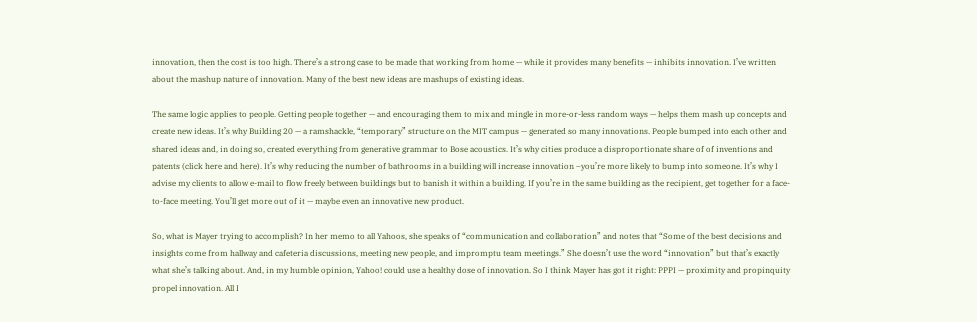innovation, then the cost is too high. There’s a strong case to be made that working from home — while it provides many benefits — inhibits innovation. I’ve written about the mashup nature of innovation. Many of the best new ideas are mashups of existing ideas.

The same logic applies to people. Getting people together — and encouraging them to mix and mingle in more-or-less random ways — helps them mash up concepts and create new ideas. It’s why Building 20 — a ramshackle, “temporary” structure on the MIT campus — generated so many innovations. People bumped into each other and shared ideas and, in doing so, created everything from generative grammar to Bose acoustics. It’s why cities produce a disproportionate share of of inventions and patents (click here and here). It’s why reducing the number of bathrooms in a building will increase innovation –you’re more likely to bump into someone. It’s why I advise my clients to allow e-mail to flow freely between buildings but to banish it within a building. If you’re in the same building as the recipient, get together for a face-to-face meeting. You’ll get more out of it — maybe even an innovative new product.

So, what is Mayer trying to accomplish? In her memo to all Yahoos, she speaks of “communication and collaboration” and notes that “Some of the best decisions and insights come from hallway and cafeteria discussions, meeting new people, and impromptu team meetings.” She doesn’t use the word “innovation” but that’s exactly what she’s talking about. And, in my humble opinion, Yahoo! could use a healthy dose of innovation. So I think Mayer has got it right: PPPI — proximity and propinquity propel innovation. All I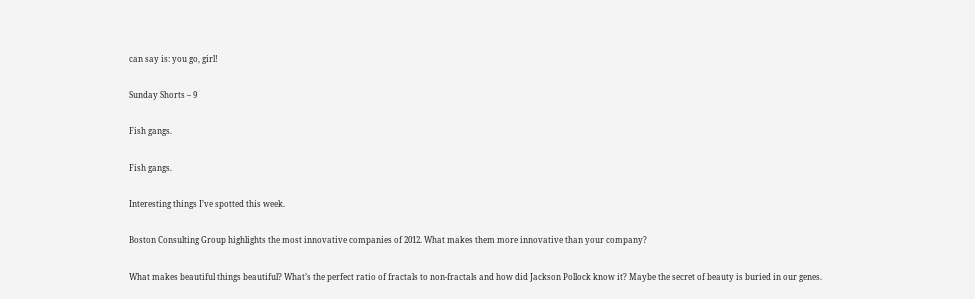can say is: you go, girl!

Sunday Shorts – 9

Fish gangs.

Fish gangs.

Interesting things I’ve spotted this week.

Boston Consulting Group highlights the most innovative companies of 2012. What makes them more innovative than your company?

What makes beautiful things beautiful? What’s the perfect ratio of fractals to non-fractals and how did Jackson Pollock know it? Maybe the secret of beauty is buried in our genes.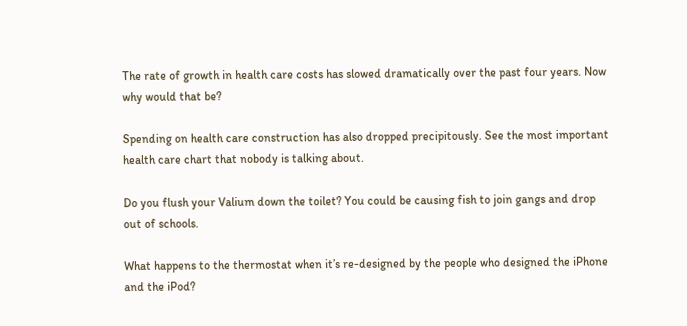The rate of growth in health care costs has slowed dramatically over the past four years. Now why would that be?

Spending on health care construction has also dropped precipitously. See the most important health care chart that nobody is talking about.

Do you flush your Valium down the toilet? You could be causing fish to join gangs and drop out of schools.

What happens to the thermostat when it’s re-designed by the people who designed the iPhone and the iPod?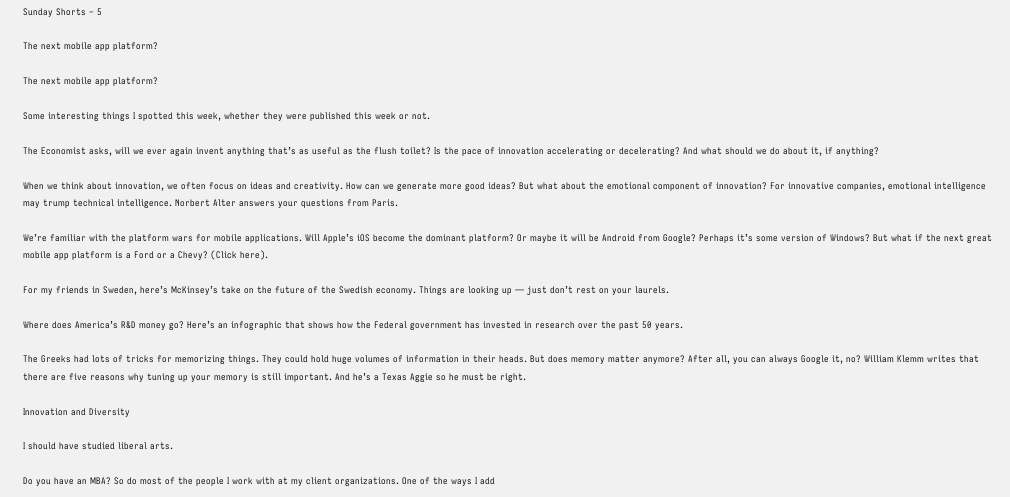Sunday Shorts – 5

The next mobile app platform?

The next mobile app platform?

Some interesting things I spotted this week, whether they were published this week or not.

The Economist asks, will we ever again invent anything that’s as useful as the flush toilet? Is the pace of innovation accelerating or decelerating? And what should we do about it, if anything?

When we think about innovation, we often focus on ideas and creativity. How can we generate more good ideas? But what about the emotional component of innovation? For innovative companies, emotional intelligence may trump technical intelligence. Norbert Alter answers your questions from Paris.

We’re familiar with the platform wars for mobile applications. Will Apple’s iOS become the dominant platform? Or maybe it will be Android from Google? Perhaps it’s some version of Windows? But what if the next great mobile app platform is a Ford or a Chevy? (Click here).

For my friends in Sweden, here’s McKinsey’s take on the future of the Swedish economy. Things are looking up — just don’t rest on your laurels.

Where does America’s R&D money go? Here’s an infographic that shows how the Federal government has invested in research over the past 50 years.

The Greeks had lots of tricks for memorizing things. They could hold huge volumes of information in their heads. But does memory matter anymore? After all, you can always Google it, no? William Klemm writes that there are five reasons why tuning up your memory is still important. And he’s a Texas Aggie so he must be right.

Innovation and Diversity

I should have studied liberal arts.

Do you have an MBA? So do most of the people I work with at my client organizations. One of the ways I add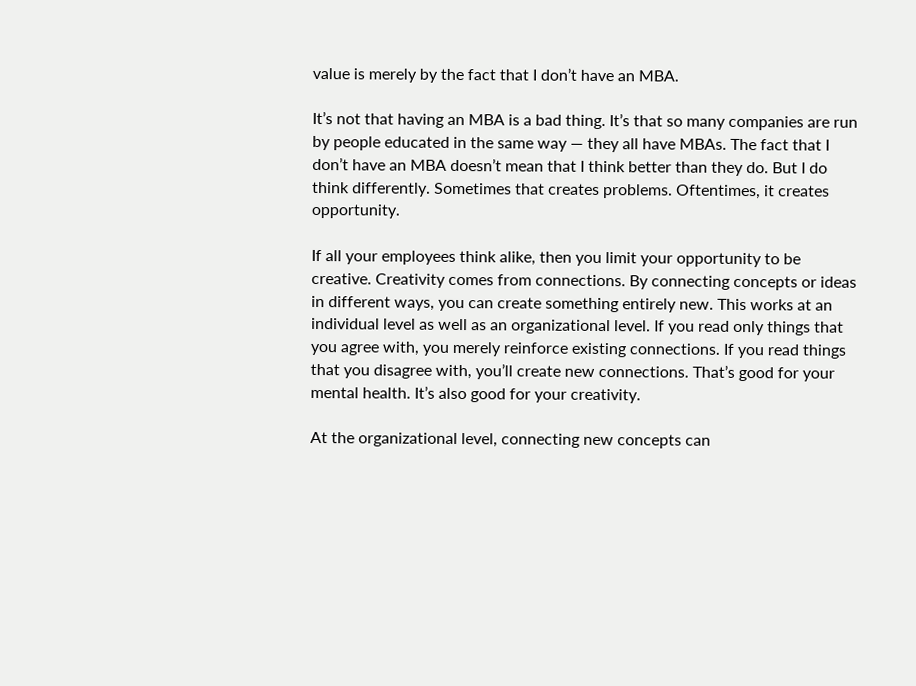value is merely by the fact that I don’t have an MBA.

It’s not that having an MBA is a bad thing. It’s that so many companies are run by people educated in the same way — they all have MBAs. The fact that I don’t have an MBA doesn’t mean that I think better than they do. But I do think differently. Sometimes that creates problems. Oftentimes, it creates opportunity.

If all your employees think alike, then you limit your opportunity to be creative. Creativity comes from connections. By connecting concepts or ideas in different ways, you can create something entirely new. This works at an individual level as well as an organizational level. If you read only things that you agree with, you merely reinforce existing connections. If you read things that you disagree with, you’ll create new connections. That’s good for your mental health. It’s also good for your creativity.

At the organizational level, connecting new concepts can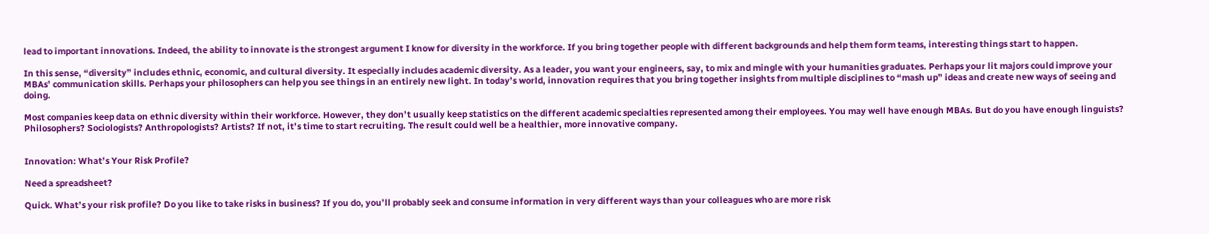lead to important innovations. Indeed, the ability to innovate is the strongest argument I know for diversity in the workforce. If you bring together people with different backgrounds and help them form teams, interesting things start to happen.

In this sense, “diversity” includes ethnic, economic, and cultural diversity. It especially includes academic diversity. As a leader, you want your engineers, say, to mix and mingle with your humanities graduates. Perhaps your lit majors could improve your MBAs’ communication skills. Perhaps your philosophers can help you see things in an entirely new light. In today’s world, innovation requires that you bring together insights from multiple disciplines to “mash up” ideas and create new ways of seeing and doing.

Most companies keep data on ethnic diversity within their workforce. However, they don’t usually keep statistics on the different academic specialties represented among their employees. You may well have enough MBAs. But do you have enough linguists? Philosophers? Sociologists? Anthropologists? Artists? If not, it’s time to start recruiting. The result could well be a healthier, more innovative company.


Innovation: What’s Your Risk Profile?

Need a spreadsheet?

Quick. What’s your risk profile? Do you like to take risks in business? If you do, you’ll probably seek and consume information in very different ways than your colleagues who are more risk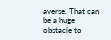averse. That can be a huge obstacle to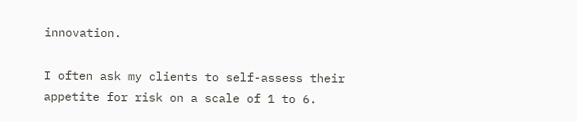innovation.

I often ask my clients to self-assess their appetite for risk on a scale of 1 to 6.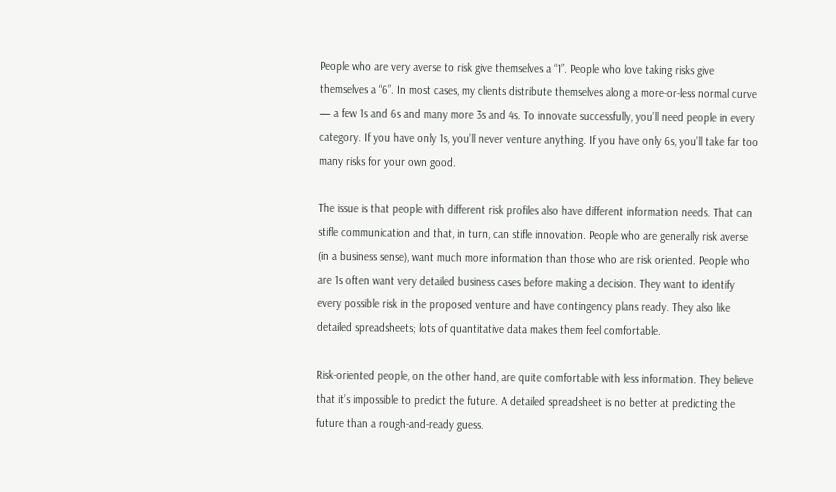People who are very averse to risk give themselves a “1”. People who love taking risks give themselves a “6”. In most cases, my clients distribute themselves along a more-or-less normal curve — a few 1s and 6s and many more 3s and 4s. To innovate successfully, you’ll need people in every category. If you have only 1s, you’ll never venture anything. If you have only 6s, you’ll take far too many risks for your own good.

The issue is that people with different risk profiles also have different information needs. That can stifle communication and that, in turn, can stifle innovation. People who are generally risk averse (in a business sense), want much more information than those who are risk oriented. People who are 1s often want very detailed business cases before making a decision. They want to identify every possible risk in the proposed venture and have contingency plans ready. They also like detailed spreadsheets; lots of quantitative data makes them feel comfortable.

Risk-oriented people, on the other hand, are quite comfortable with less information. They believe that it’s impossible to predict the future. A detailed spreadsheet is no better at predicting the future than a rough-and-ready guess.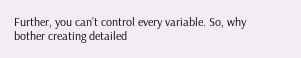Further, you can’t control every variable. So, why bother creating detailed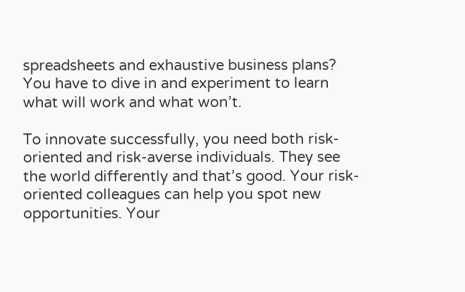spreadsheets and exhaustive business plans? You have to dive in and experiment to learn what will work and what won’t.

To innovate successfully, you need both risk-oriented and risk-averse individuals. They see the world differently and that’s good. Your risk-oriented colleagues can help you spot new opportunities. Your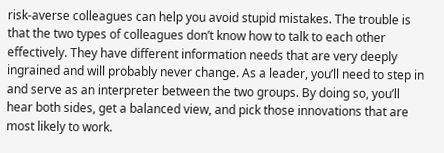risk-averse colleagues can help you avoid stupid mistakes. The trouble is that the two types of colleagues don’t know how to talk to each other effectively. They have different information needs that are very deeply ingrained and will probably never change. As a leader, you’ll need to step in and serve as an interpreter between the two groups. By doing so, you’ll hear both sides, get a balanced view, and pick those innovations that are most likely to work.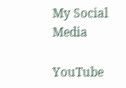My Social Media

YouTube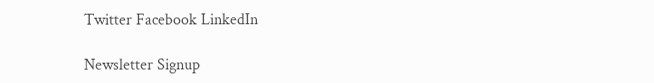Twitter Facebook LinkedIn

Newsletter Signup